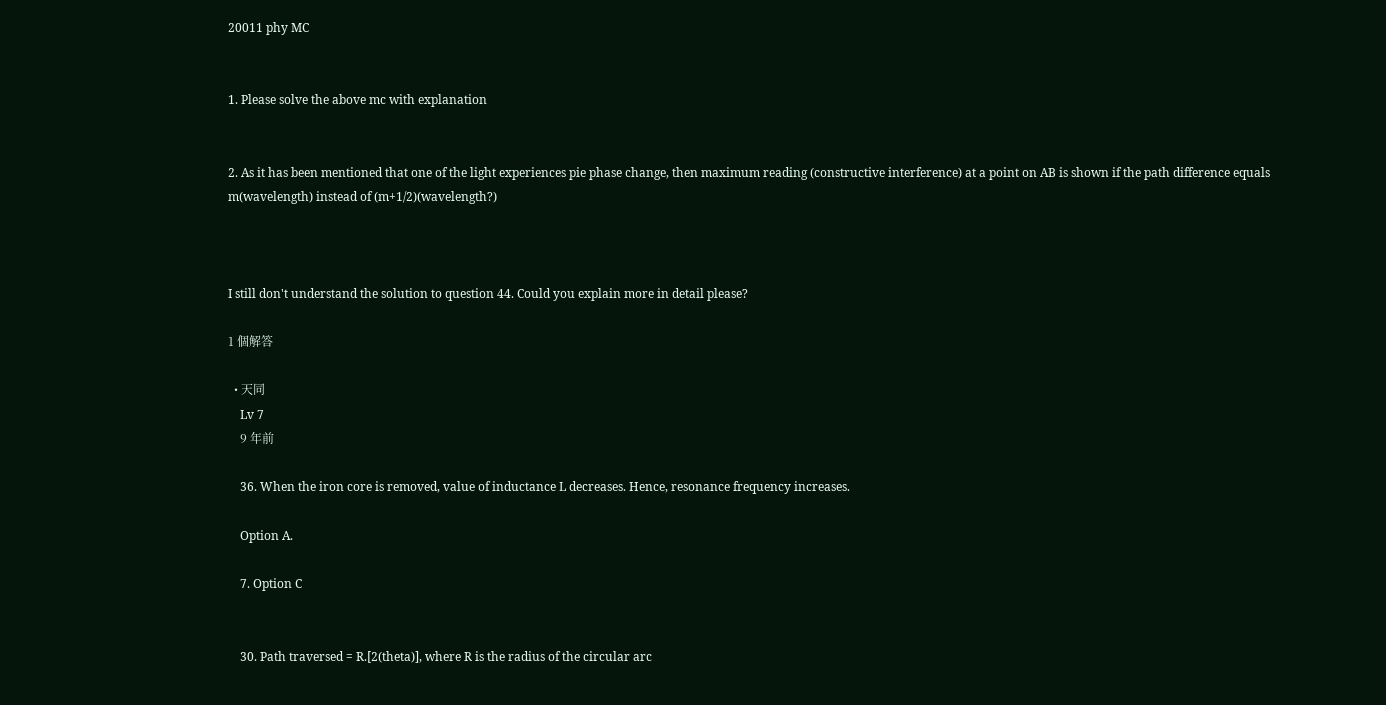20011 phy MC


1. Please solve the above mc with explanation


2. As it has been mentioned that one of the light experiences pie phase change, then maximum reading (constructive interference) at a point on AB is shown if the path difference equals m(wavelength) instead of (m+1/2)(wavelength?)



I still don't understand the solution to question 44. Could you explain more in detail please?

1 個解答

  • 天同
    Lv 7
    9 年前

    36. When the iron core is removed, value of inductance L decreases. Hence, resonance frequency increases.

    Option A.

    7. Option C


    30. Path traversed = R.[2(theta)], where R is the radius of the circular arc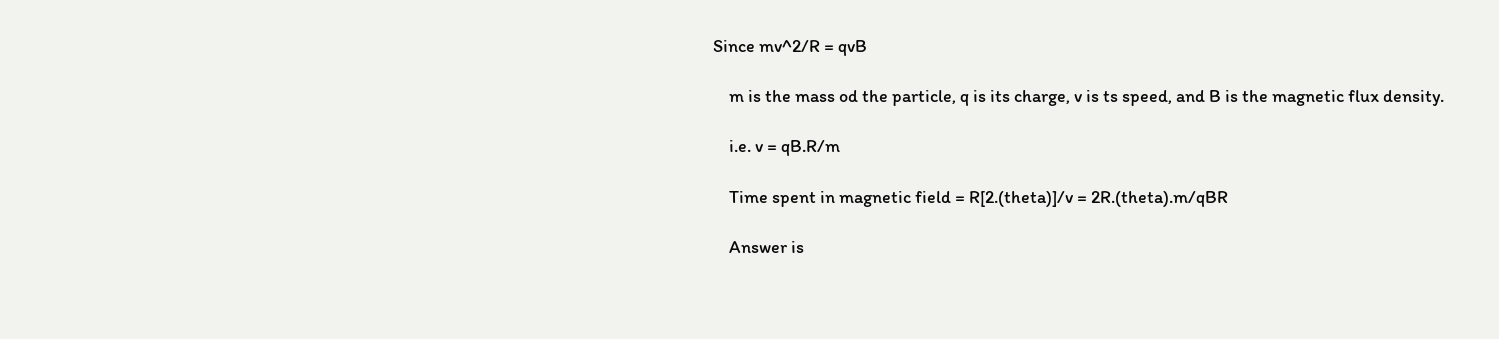Since mv^2/R = qvB

    m is the mass od the particle, q is its charge, v is ts speed, and B is the magnetic flux density.

    i.e. v = qB.R/m

    Time spent in magnetic field = R[2.(theta)]/v = 2R.(theta).m/qBR

    Answer is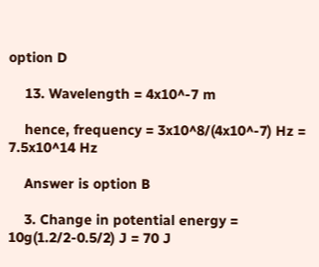option D

    13. Wavelength = 4x10^-7 m

    hence, frequency = 3x10^8/(4x10^-7) Hz = 7.5x10^14 Hz

    Answer is option B

    3. Change in potential energy = 10g(1.2/2-0.5/2) J = 70 J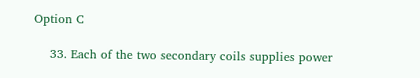Option C

    33. Each of the two secondary coils supplies power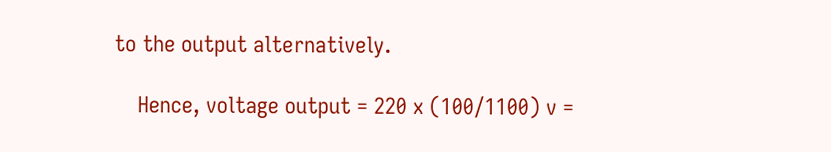to the output alternatively.

    Hence, voltage output = 220 x (100/1100) v =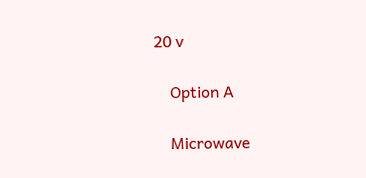20 v

    Option A

    Microwave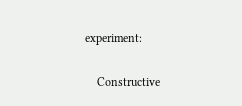experiment:

    Constructive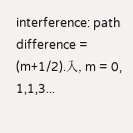interference: path difference = (m+1/2).入, m = 0, 1,1,3...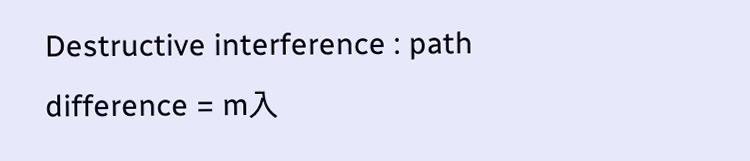Destructive interference : path difference = m入